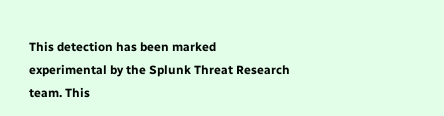This detection has been marked experimental by the Splunk Threat Research team. This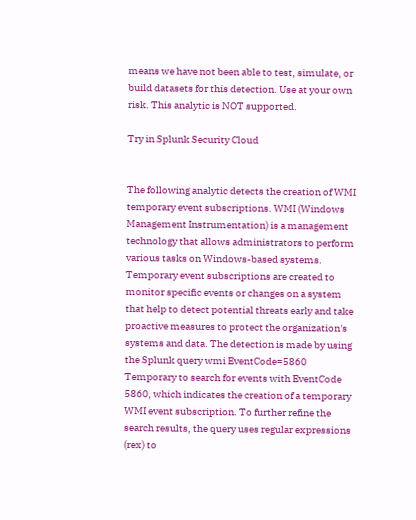means we have not been able to test, simulate, or build datasets for this detection. Use at your own risk. This analytic is NOT supported.

Try in Splunk Security Cloud


The following analytic detects the creation of WMI temporary event subscriptions. WMI (Windows Management Instrumentation) is a management technology that allows administrators to perform various tasks on Windows-based systems. Temporary event subscriptions are created to monitor specific events or changes on a system that help to detect potential threats early and take proactive measures to protect the organization's systems and data. The detection is made by using the Splunk query wmi EventCode=5860 Temporary to search for events with EventCode 5860, which indicates the creation of a temporary WMI event subscription. To further refine the search results, the query uses regular expressions (rex) to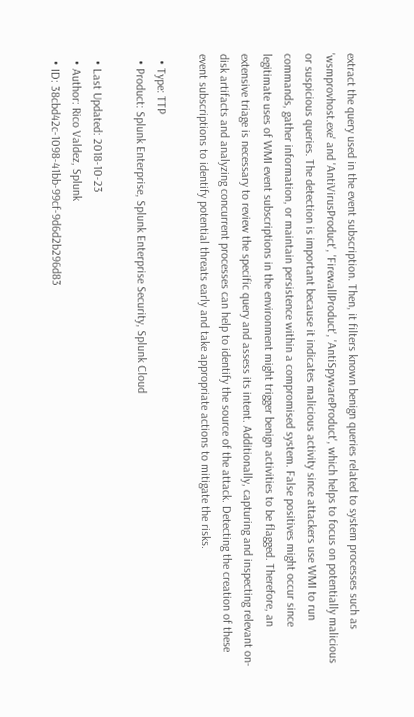extract the query used in the event subscription. Then, it filters known benign queries related to system processes such as 'wsmprovhost.exe' and 'AntiVirusProduct', 'FirewallProduct', 'AntiSpywareProduct', which helps to focus on potentially malicious or suspicious queries. The detection is important because it indicates malicious activity since attackers use WMI to run commands, gather information, or maintain persistence within a compromised system. False positives might occur since legitimate uses of WMI event subscriptions in the environment might trigger benign activities to be flagged. Therefore, an extensive triage is necessary to review the specific query and assess its intent. Additionally, capturing and inspecting relevant on-disk artifacts and analyzing concurrent processes can help to identify the source of the attack. Detecting the creation of these event subscriptions to identify potential threats early and take appropriate actions to mitigate the risks.

  • Type: TTP
  • Product: Splunk Enterprise, Splunk Enterprise Security, Splunk Cloud

  • Last Updated: 2018-10-23
  • Author: Rico Valdez, Splunk
  • ID: 38cbd42c-1098-41bb-99cf-9d6d2b296d83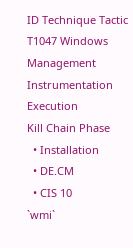ID Technique Tactic
T1047 Windows Management Instrumentation Execution
Kill Chain Phase
  • Installation
  • DE.CM
  • CIS 10
`wmi`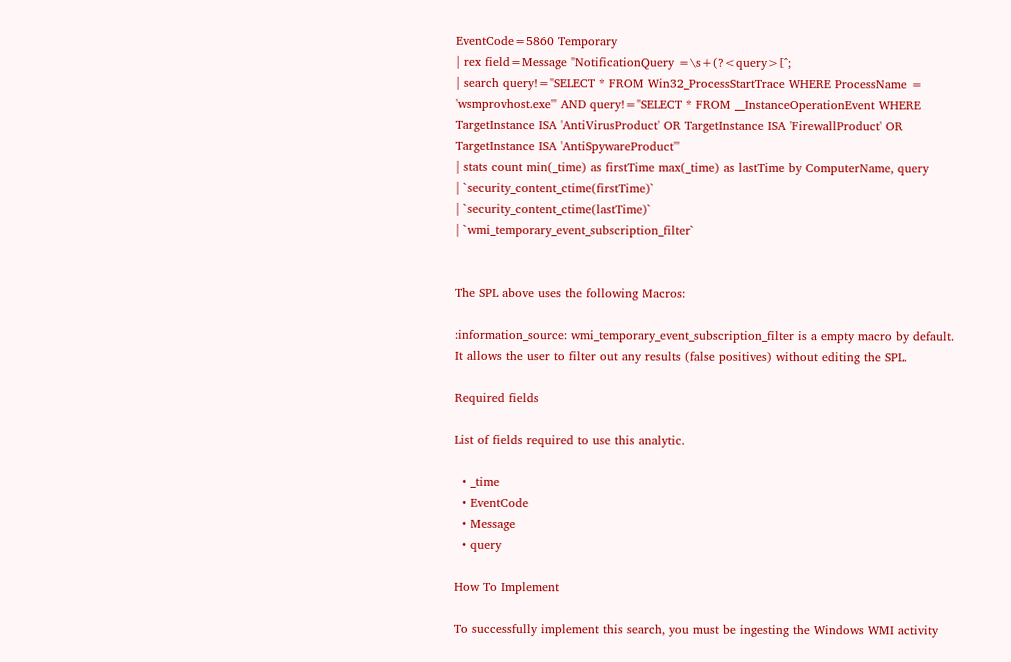EventCode=5860 Temporary
| rex field=Message "NotificationQuery =\s+(?<query>[^;
| search query!="SELECT * FROM Win32_ProcessStartTrace WHERE ProcessName = 'wsmprovhost.exe'" AND query!="SELECT * FROM __InstanceOperationEvent WHERE TargetInstance ISA 'AntiVirusProduct' OR TargetInstance ISA 'FirewallProduct' OR TargetInstance ISA 'AntiSpywareProduct'"
| stats count min(_time) as firstTime max(_time) as lastTime by ComputerName, query
| `security_content_ctime(firstTime)`
| `security_content_ctime(lastTime)`
| `wmi_temporary_event_subscription_filter`


The SPL above uses the following Macros:

:information_source: wmi_temporary_event_subscription_filter is a empty macro by default. It allows the user to filter out any results (false positives) without editing the SPL.

Required fields

List of fields required to use this analytic.

  • _time
  • EventCode
  • Message
  • query

How To Implement

To successfully implement this search, you must be ingesting the Windows WMI activity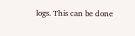logs. This can be done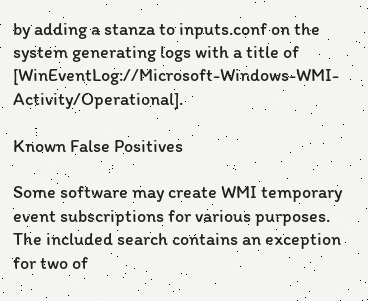by adding a stanza to inputs.conf on the system generating logs with a title of [WinEventLog://Microsoft-Windows-WMI-Activity/Operational].

Known False Positives

Some software may create WMI temporary event subscriptions for various purposes. The included search contains an exception for two of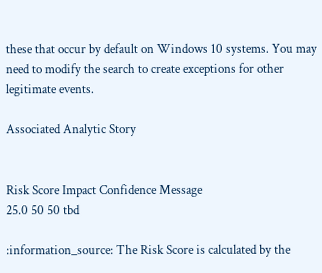these that occur by default on Windows 10 systems. You may need to modify the search to create exceptions for other legitimate events.

Associated Analytic Story


Risk Score Impact Confidence Message
25.0 50 50 tbd

:information_source: The Risk Score is calculated by the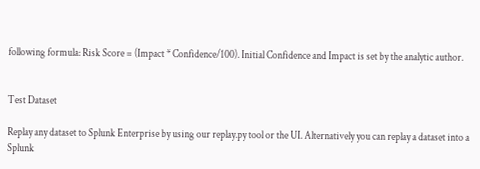following formula: Risk Score = (Impact * Confidence/100). Initial Confidence and Impact is set by the analytic author.


Test Dataset

Replay any dataset to Splunk Enterprise by using our replay.py tool or the UI. Alternatively you can replay a dataset into a Splunk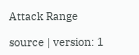Attack Range

source | version: 1